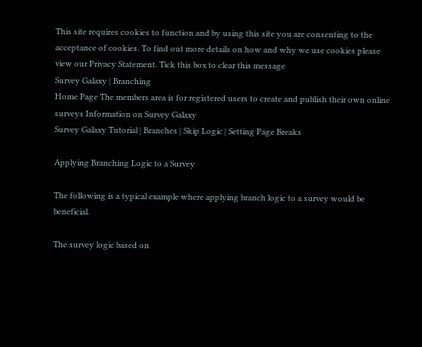This site requires cookies to function and by using this site you are consenting to the acceptance of cookies. To find out more details on how and why we use cookies please view our Privacy Statement. Tick this box to clear this message
Survey Galaxy | Branching
Home Page The members area is for registered users to create and publish their own online  surveys Information on Survey Galaxy
Survey Galaxy Tutorial | Branches | Skip Logic | Setting Page Breaks

Applying Branching Logic to a Survey

The following is a typical example where applying branch logic to a survey would be beneficial.

The survey logic based on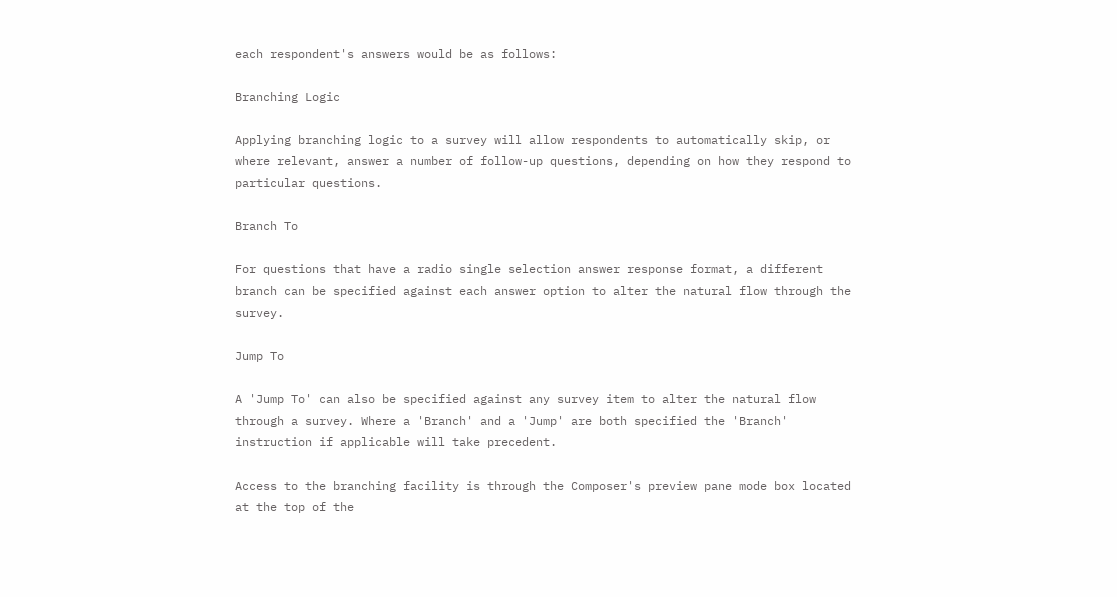each respondent's answers would be as follows:

Branching Logic

Applying branching logic to a survey will allow respondents to automatically skip, or where relevant, answer a number of follow-up questions, depending on how they respond to particular questions.

Branch To

For questions that have a radio single selection answer response format, a different branch can be specified against each answer option to alter the natural flow through the survey.

Jump To

A 'Jump To' can also be specified against any survey item to alter the natural flow through a survey. Where a 'Branch' and a 'Jump' are both specified the 'Branch' instruction if applicable will take precedent.

Access to the branching facility is through the Composer's preview pane mode box located at the top of the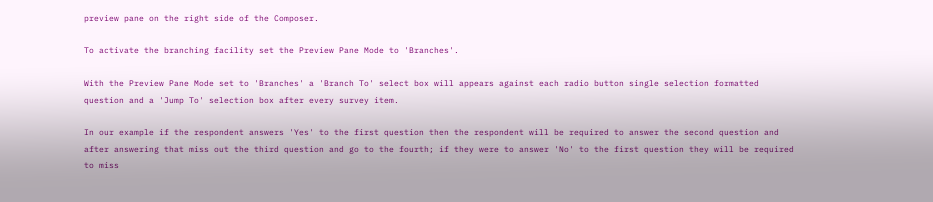preview pane on the right side of the Composer.

To activate the branching facility set the Preview Pane Mode to 'Branches'.

With the Preview Pane Mode set to 'Branches' a 'Branch To' select box will appears against each radio button single selection formatted question and a 'Jump To' selection box after every survey item.

In our example if the respondent answers 'Yes' to the first question then the respondent will be required to answer the second question and after answering that miss out the third question and go to the fourth; if they were to answer 'No' to the first question they will be required to miss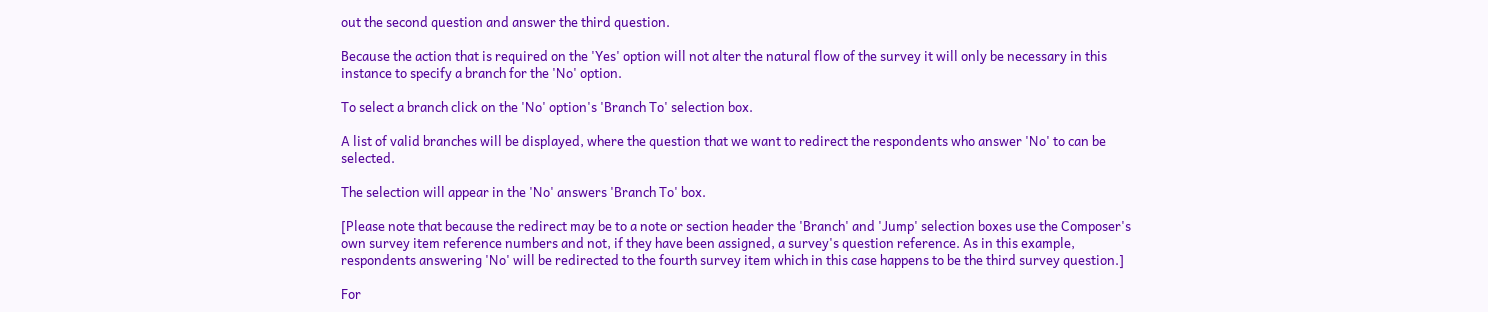out the second question and answer the third question.

Because the action that is required on the 'Yes' option will not alter the natural flow of the survey it will only be necessary in this instance to specify a branch for the 'No' option.

To select a branch click on the 'No' option's 'Branch To' selection box.

A list of valid branches will be displayed, where the question that we want to redirect the respondents who answer 'No' to can be selected.

The selection will appear in the 'No' answers 'Branch To' box.

[Please note that because the redirect may be to a note or section header the 'Branch' and 'Jump' selection boxes use the Composer's own survey item reference numbers and not, if they have been assigned, a survey's question reference. As in this example, respondents answering 'No' will be redirected to the fourth survey item which in this case happens to be the third survey question.]

For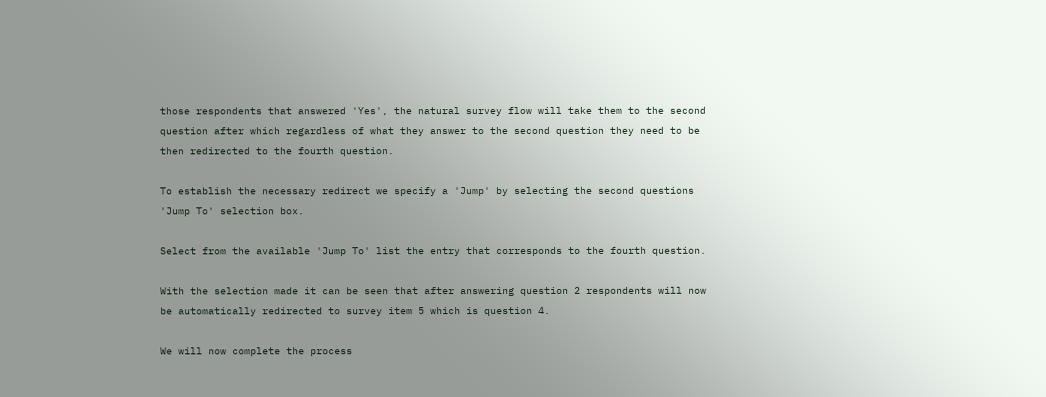those respondents that answered 'Yes', the natural survey flow will take them to the second question after which regardless of what they answer to the second question they need to be then redirected to the fourth question.

To establish the necessary redirect we specify a 'Jump' by selecting the second questions 'Jump To' selection box.

Select from the available 'Jump To' list the entry that corresponds to the fourth question.

With the selection made it can be seen that after answering question 2 respondents will now be automatically redirected to survey item 5 which is question 4.

We will now complete the process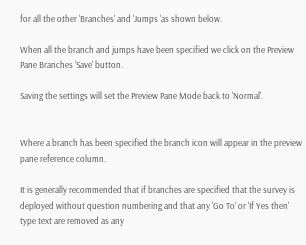for all the other 'Branches' and 'Jumps 'as shown below.

When all the branch and jumps have been specified we click on the Preview Pane Branches 'Save' button.

Saving the settings will set the Preview Pane Mode back to 'Normal'.


Where a branch has been specified the branch icon will appear in the preview pane reference column.

It is generally recommended that if branches are specified that the survey is deployed without question numbering and that any 'Go To' or 'If Yes then' type text are removed as any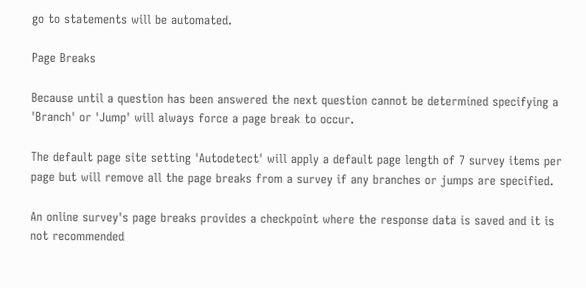go to statements will be automated.

Page Breaks

Because until a question has been answered the next question cannot be determined specifying a 'Branch' or 'Jump' will always force a page break to occur.

The default page site setting 'Autodetect' will apply a default page length of 7 survey items per page but will remove all the page breaks from a survey if any branches or jumps are specified.

An online survey's page breaks provides a checkpoint where the response data is saved and it is not recommended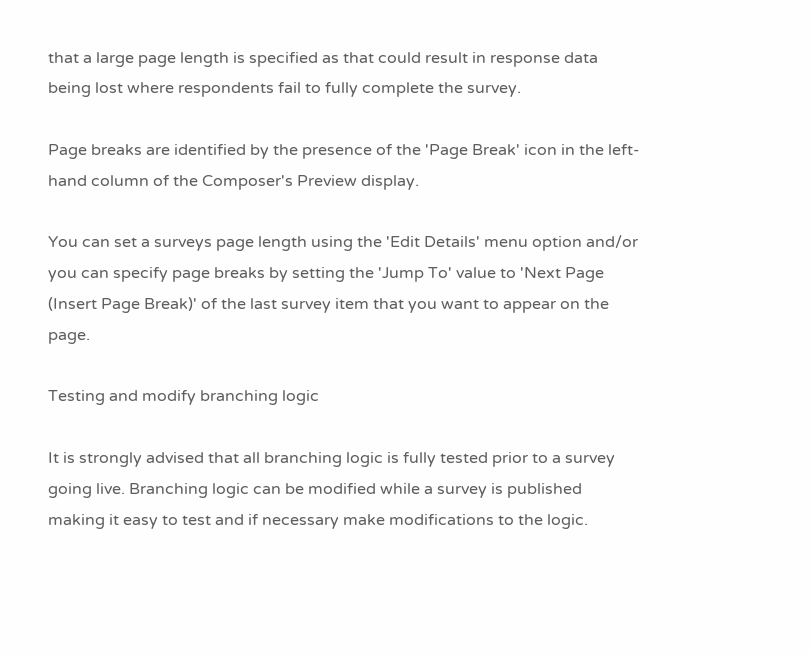that a large page length is specified as that could result in response data being lost where respondents fail to fully complete the survey.

Page breaks are identified by the presence of the 'Page Break' icon in the left-hand column of the Composer's Preview display.

You can set a surveys page length using the 'Edit Details' menu option and/or you can specify page breaks by setting the 'Jump To' value to 'Next Page (Insert Page Break)' of the last survey item that you want to appear on the page.

Testing and modify branching logic

It is strongly advised that all branching logic is fully tested prior to a survey going live. Branching logic can be modified while a survey is published making it easy to test and if necessary make modifications to the logic.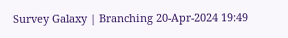Survey Galaxy | Branching 20-Apr-2024 19:49